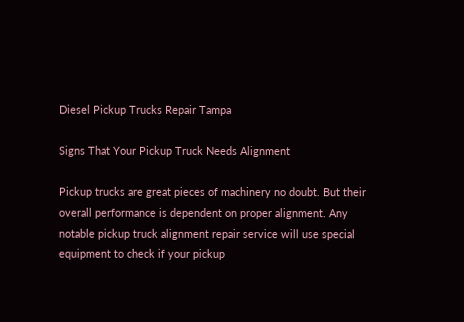Diesel Pickup Trucks Repair Tampa

Signs That Your Pickup Truck Needs Alignment

Pickup trucks are great pieces of machinery no doubt. But their overall performance is dependent on proper alignment. Any notable pickup truck alignment repair service will use special equipment to check if your pickup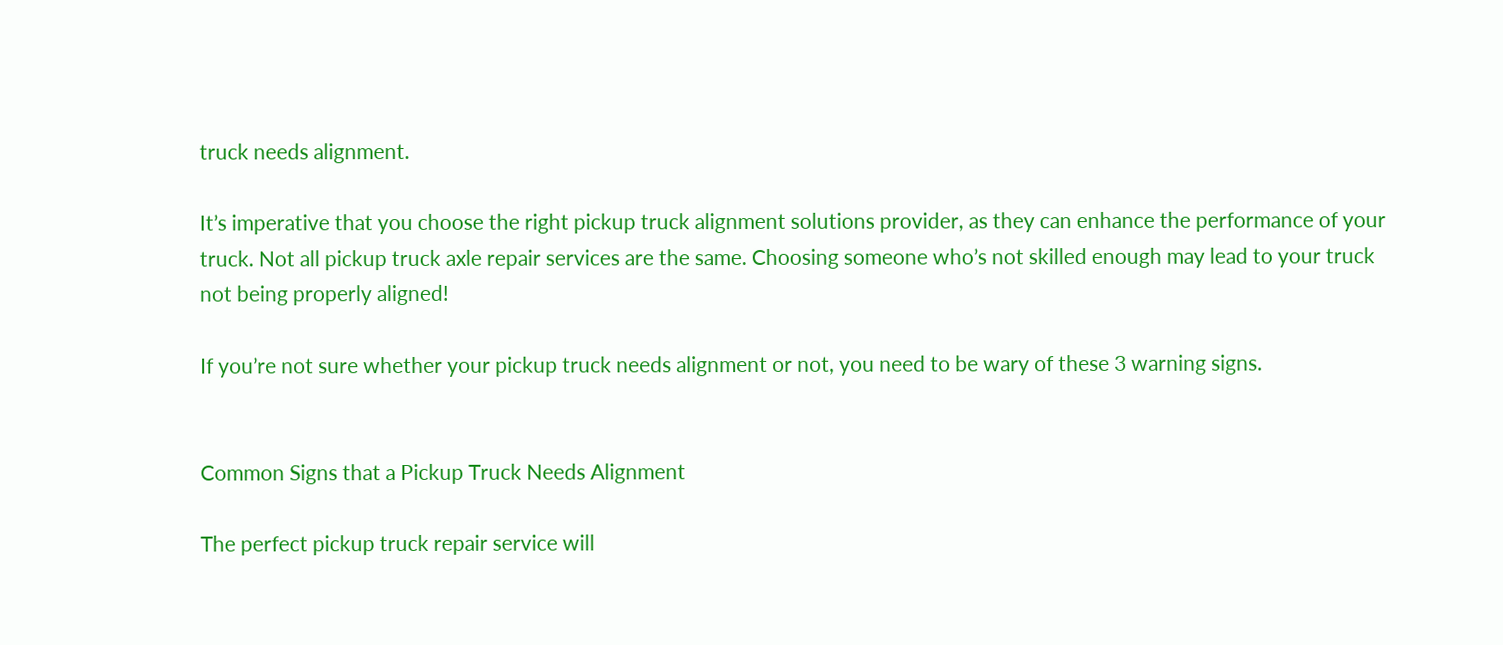truck needs alignment.

It’s imperative that you choose the right pickup truck alignment solutions provider, as they can enhance the performance of your truck. Not all pickup truck axle repair services are the same. Choosing someone who’s not skilled enough may lead to your truck not being properly aligned!

If you’re not sure whether your pickup truck needs alignment or not, you need to be wary of these 3 warning signs.


Common Signs that a Pickup Truck Needs Alignment

The perfect pickup truck repair service will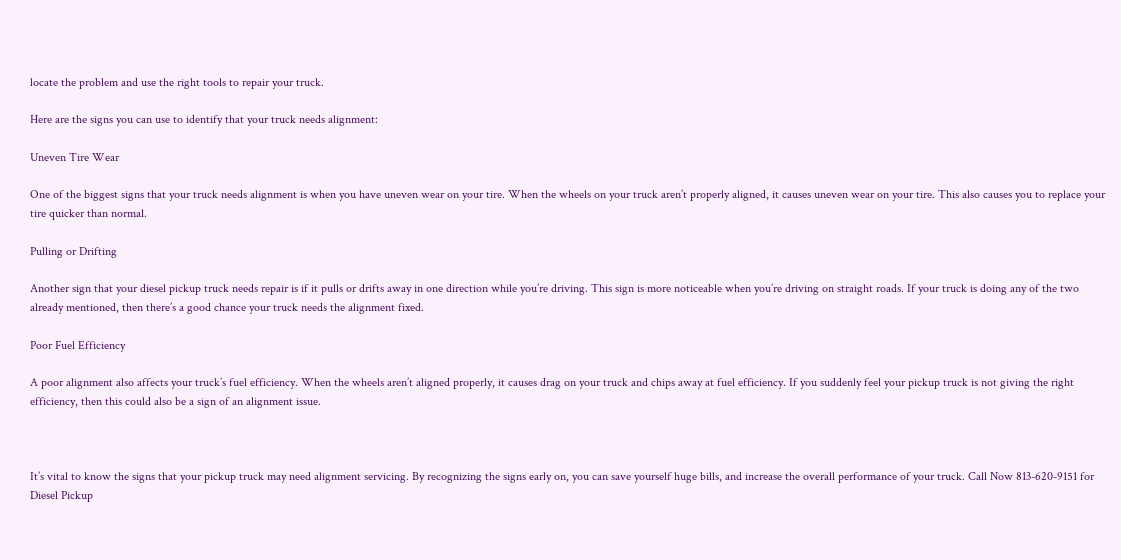locate the problem and use the right tools to repair your truck.

Here are the signs you can use to identify that your truck needs alignment:

Uneven Tire Wear

One of the biggest signs that your truck needs alignment is when you have uneven wear on your tire. When the wheels on your truck aren’t properly aligned, it causes uneven wear on your tire. This also causes you to replace your tire quicker than normal.

Pulling or Drifting

Another sign that your diesel pickup truck needs repair is if it pulls or drifts away in one direction while you’re driving. This sign is more noticeable when you’re driving on straight roads. If your truck is doing any of the two already mentioned, then there’s a good chance your truck needs the alignment fixed.

Poor Fuel Efficiency

A poor alignment also affects your truck’s fuel efficiency. When the wheels aren’t aligned properly, it causes drag on your truck and chips away at fuel efficiency. If you suddenly feel your pickup truck is not giving the right efficiency, then this could also be a sign of an alignment issue.



It’s vital to know the signs that your pickup truck may need alignment servicing. By recognizing the signs early on, you can save yourself huge bills, and increase the overall performance of your truck. Call Now 813-620-9151 for Diesel Pickup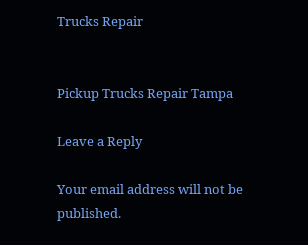Trucks Repair


Pickup Trucks Repair Tampa

Leave a Reply

Your email address will not be published.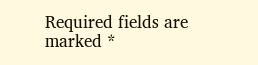Required fields are marked *